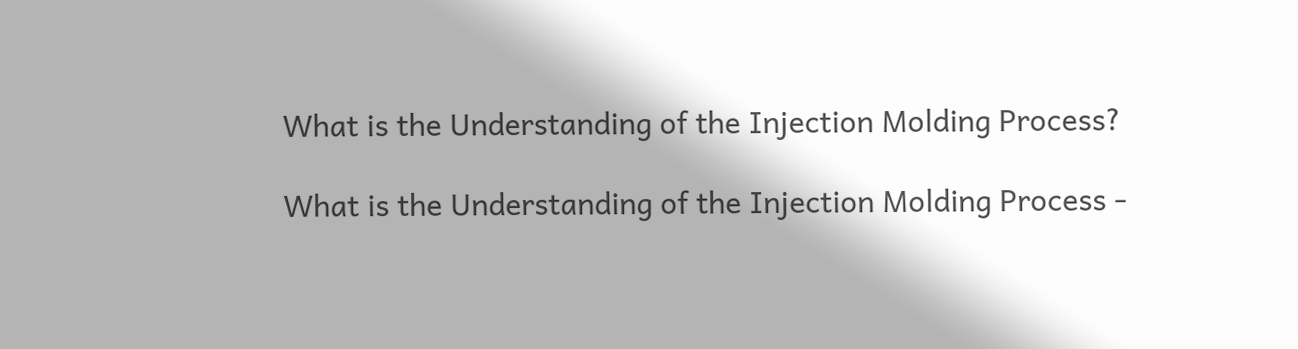What is the Understanding of the Injection Molding Process?

What is the Understanding of the Injection Molding Process -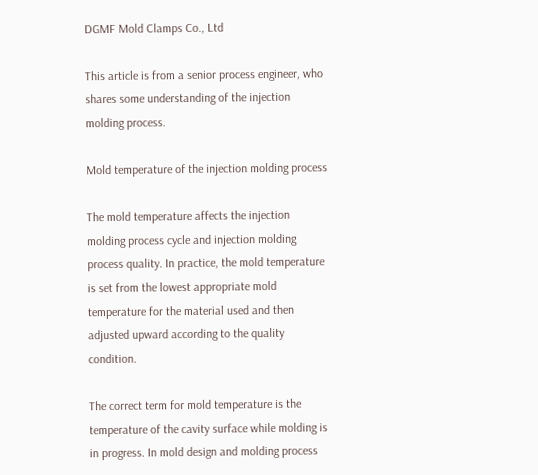DGMF Mold Clamps Co., Ltd

This article is from a senior process engineer, who shares some understanding of the injection molding process.

Mold temperature of the injection molding process

The mold temperature affects the injection molding process cycle and injection molding process quality. In practice, the mold temperature is set from the lowest appropriate mold temperature for the material used and then adjusted upward according to the quality condition.

The correct term for mold temperature is the temperature of the cavity surface while molding is in progress. In mold design and molding process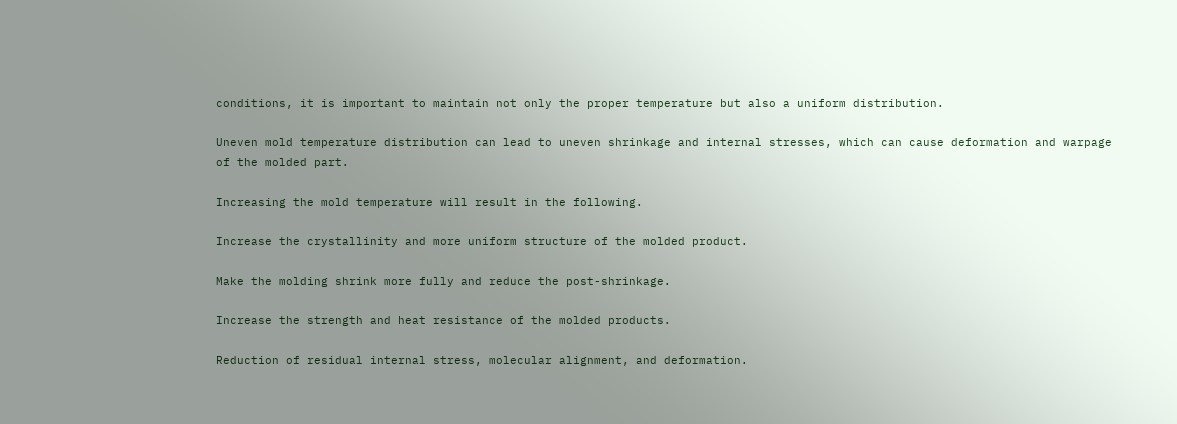conditions, it is important to maintain not only the proper temperature but also a uniform distribution.

Uneven mold temperature distribution can lead to uneven shrinkage and internal stresses, which can cause deformation and warpage of the molded part.

Increasing the mold temperature will result in the following.

Increase the crystallinity and more uniform structure of the molded product.

Make the molding shrink more fully and reduce the post-shrinkage.

Increase the strength and heat resistance of the molded products.

Reduction of residual internal stress, molecular alignment, and deformation.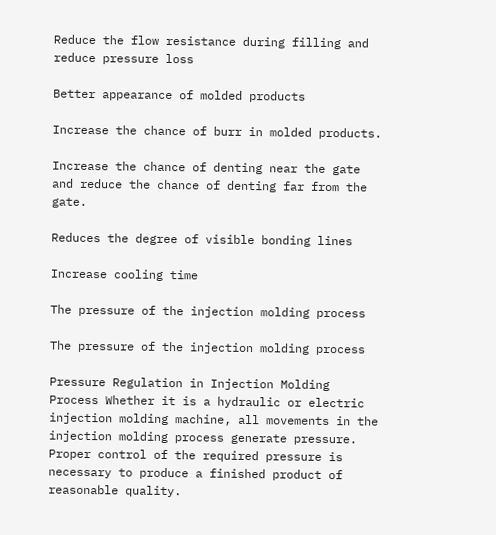Reduce the flow resistance during filling and reduce pressure loss

Better appearance of molded products

Increase the chance of burr in molded products.

Increase the chance of denting near the gate and reduce the chance of denting far from the gate.

Reduces the degree of visible bonding lines

Increase cooling time

The pressure of the injection molding process

The pressure of the injection molding process

Pressure Regulation in Injection Molding Process Whether it is a hydraulic or electric injection molding machine, all movements in the injection molding process generate pressure. Proper control of the required pressure is necessary to produce a finished product of reasonable quality.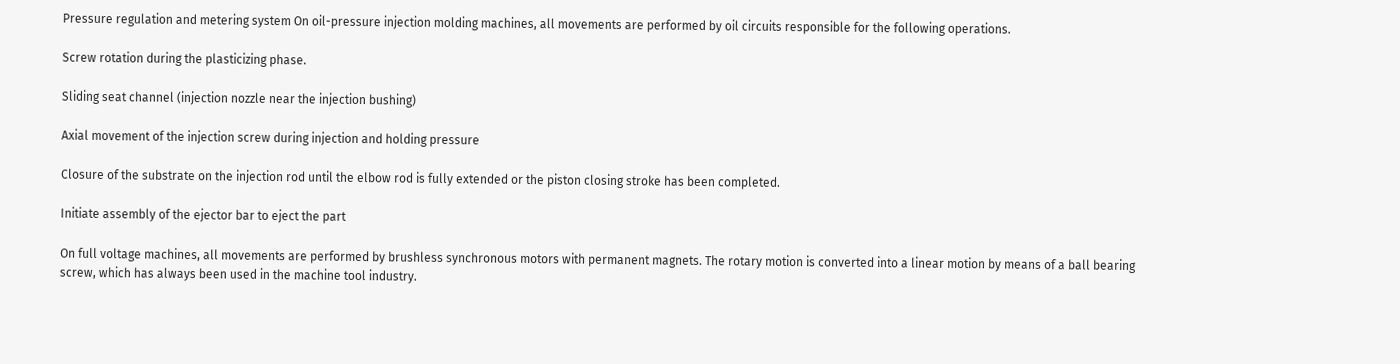Pressure regulation and metering system On oil-pressure injection molding machines, all movements are performed by oil circuits responsible for the following operations.

Screw rotation during the plasticizing phase.

Sliding seat channel (injection nozzle near the injection bushing)

Axial movement of the injection screw during injection and holding pressure

Closure of the substrate on the injection rod until the elbow rod is fully extended or the piston closing stroke has been completed.

Initiate assembly of the ejector bar to eject the part

On full voltage machines, all movements are performed by brushless synchronous motors with permanent magnets. The rotary motion is converted into a linear motion by means of a ball bearing screw, which has always been used in the machine tool industry.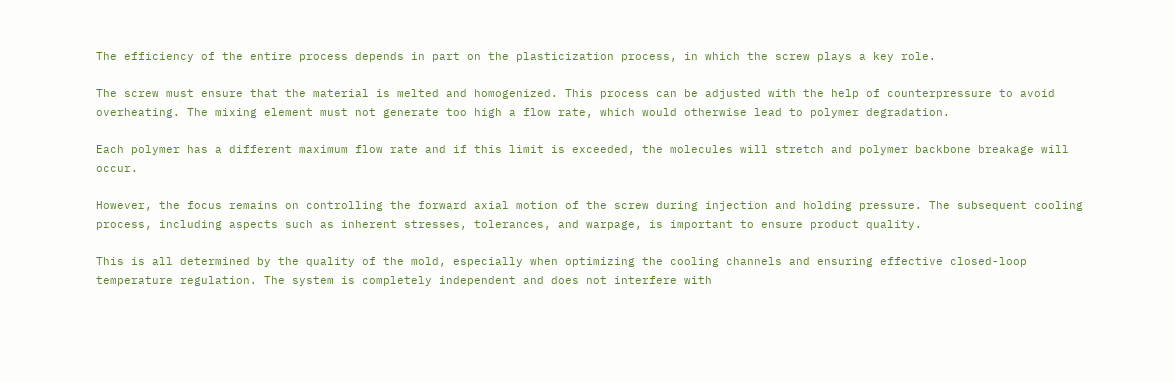The efficiency of the entire process depends in part on the plasticization process, in which the screw plays a key role.

The screw must ensure that the material is melted and homogenized. This process can be adjusted with the help of counterpressure to avoid overheating. The mixing element must not generate too high a flow rate, which would otherwise lead to polymer degradation.

Each polymer has a different maximum flow rate and if this limit is exceeded, the molecules will stretch and polymer backbone breakage will occur.

However, the focus remains on controlling the forward axial motion of the screw during injection and holding pressure. The subsequent cooling process, including aspects such as inherent stresses, tolerances, and warpage, is important to ensure product quality.

This is all determined by the quality of the mold, especially when optimizing the cooling channels and ensuring effective closed-loop temperature regulation. The system is completely independent and does not interfere with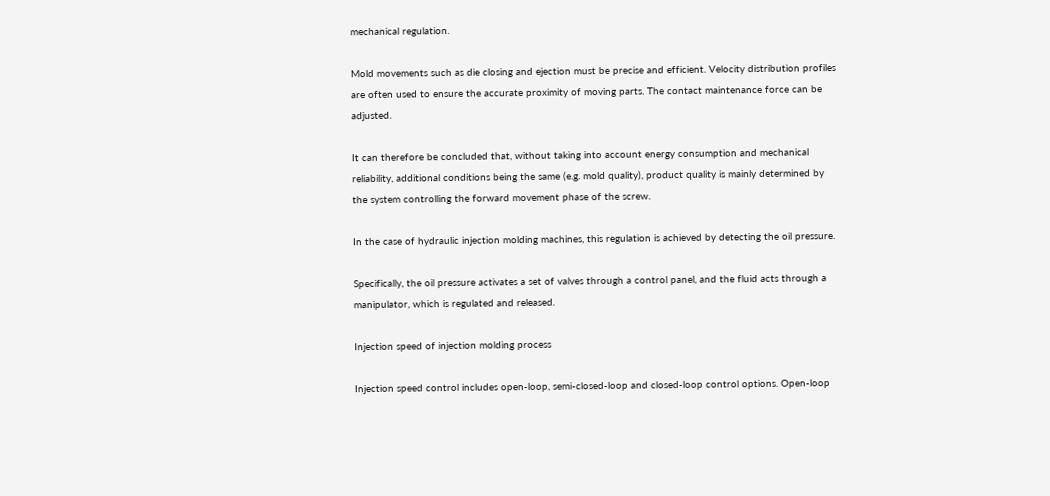mechanical regulation.

Mold movements such as die closing and ejection must be precise and efficient. Velocity distribution profiles are often used to ensure the accurate proximity of moving parts. The contact maintenance force can be adjusted.

It can therefore be concluded that, without taking into account energy consumption and mechanical reliability, additional conditions being the same (e.g. mold quality), product quality is mainly determined by the system controlling the forward movement phase of the screw.

In the case of hydraulic injection molding machines, this regulation is achieved by detecting the oil pressure.

Specifically, the oil pressure activates a set of valves through a control panel, and the fluid acts through a manipulator, which is regulated and released.

Injection speed of injection molding process

Injection speed control includes open-loop, semi-closed-loop and closed-loop control options. Open-loop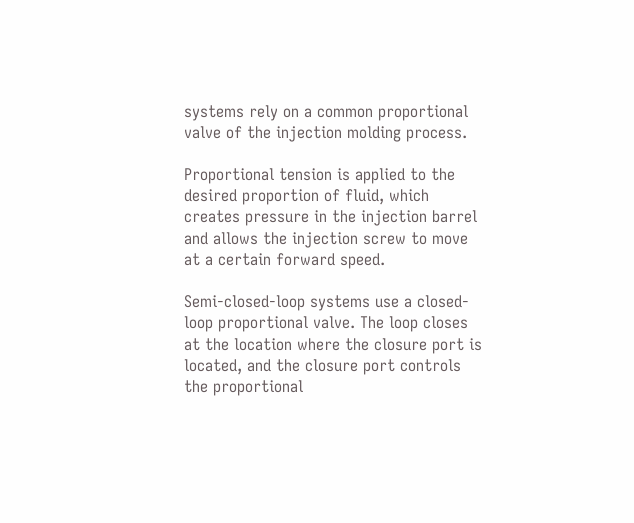systems rely on a common proportional valve of the injection molding process.

Proportional tension is applied to the desired proportion of fluid, which creates pressure in the injection barrel and allows the injection screw to move at a certain forward speed.

Semi-closed-loop systems use a closed-loop proportional valve. The loop closes at the location where the closure port is located, and the closure port controls the proportional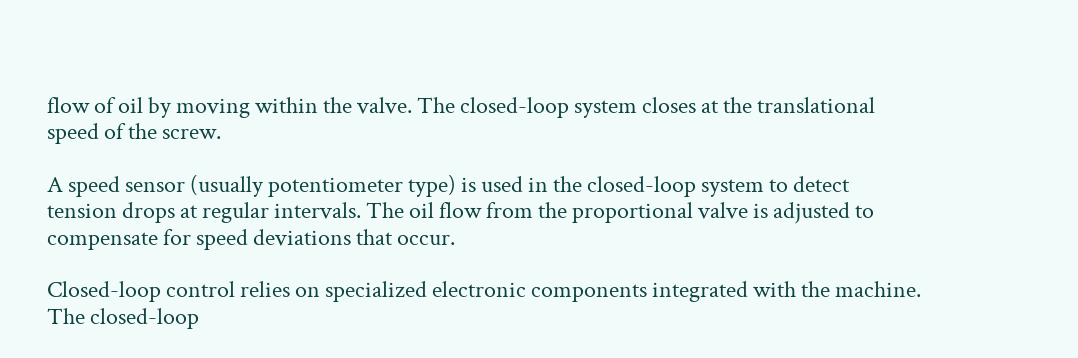flow of oil by moving within the valve. The closed-loop system closes at the translational speed of the screw.

A speed sensor (usually potentiometer type) is used in the closed-loop system to detect tension drops at regular intervals. The oil flow from the proportional valve is adjusted to compensate for speed deviations that occur.

Closed-loop control relies on specialized electronic components integrated with the machine. The closed-loop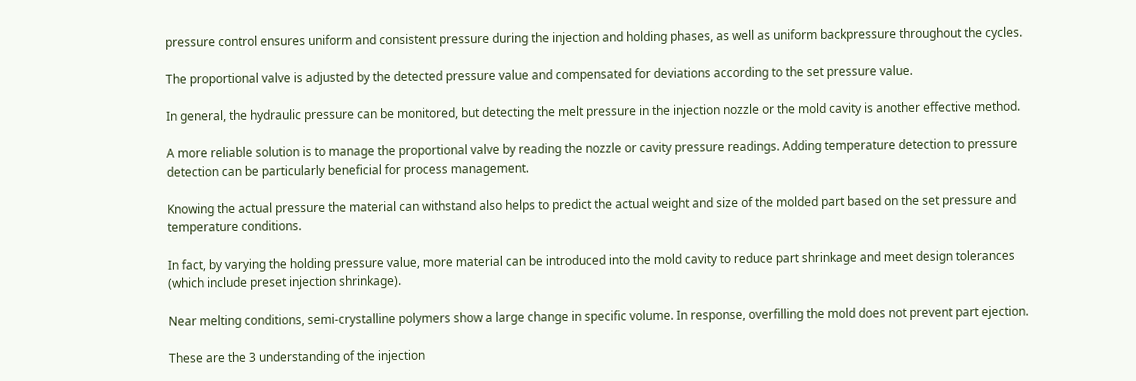pressure control ensures uniform and consistent pressure during the injection and holding phases, as well as uniform backpressure throughout the cycles.

The proportional valve is adjusted by the detected pressure value and compensated for deviations according to the set pressure value.

In general, the hydraulic pressure can be monitored, but detecting the melt pressure in the injection nozzle or the mold cavity is another effective method.

A more reliable solution is to manage the proportional valve by reading the nozzle or cavity pressure readings. Adding temperature detection to pressure detection can be particularly beneficial for process management.

Knowing the actual pressure the material can withstand also helps to predict the actual weight and size of the molded part based on the set pressure and temperature conditions.

In fact, by varying the holding pressure value, more material can be introduced into the mold cavity to reduce part shrinkage and meet design tolerances (which include preset injection shrinkage).

Near melting conditions, semi-crystalline polymers show a large change in specific volume. In response, overfilling the mold does not prevent part ejection.

These are the 3 understanding of the injection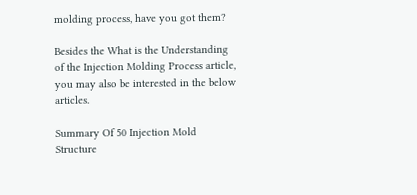molding process, have you got them?

Besides the What is the Understanding of the Injection Molding Process article, you may also be interested in the below articles.

Summary Of 50 Injection Mold Structure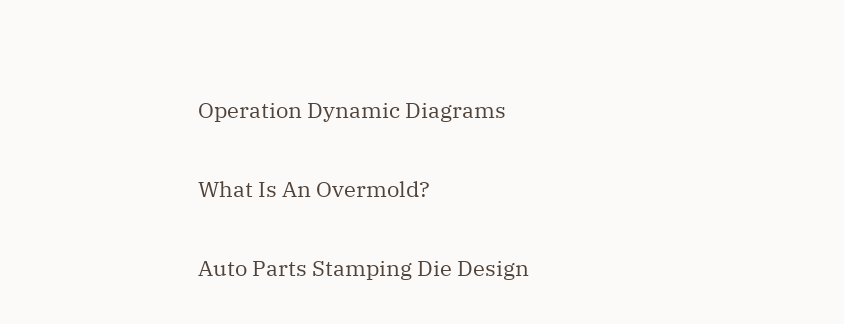Operation Dynamic Diagrams

What Is An Overmold?

Auto Parts Stamping Die Design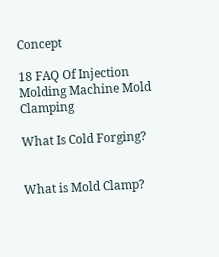Concept

18 FAQ Of Injection Molding Machine Mold Clamping

What Is Cold Forging?


What is Mold Clamp?